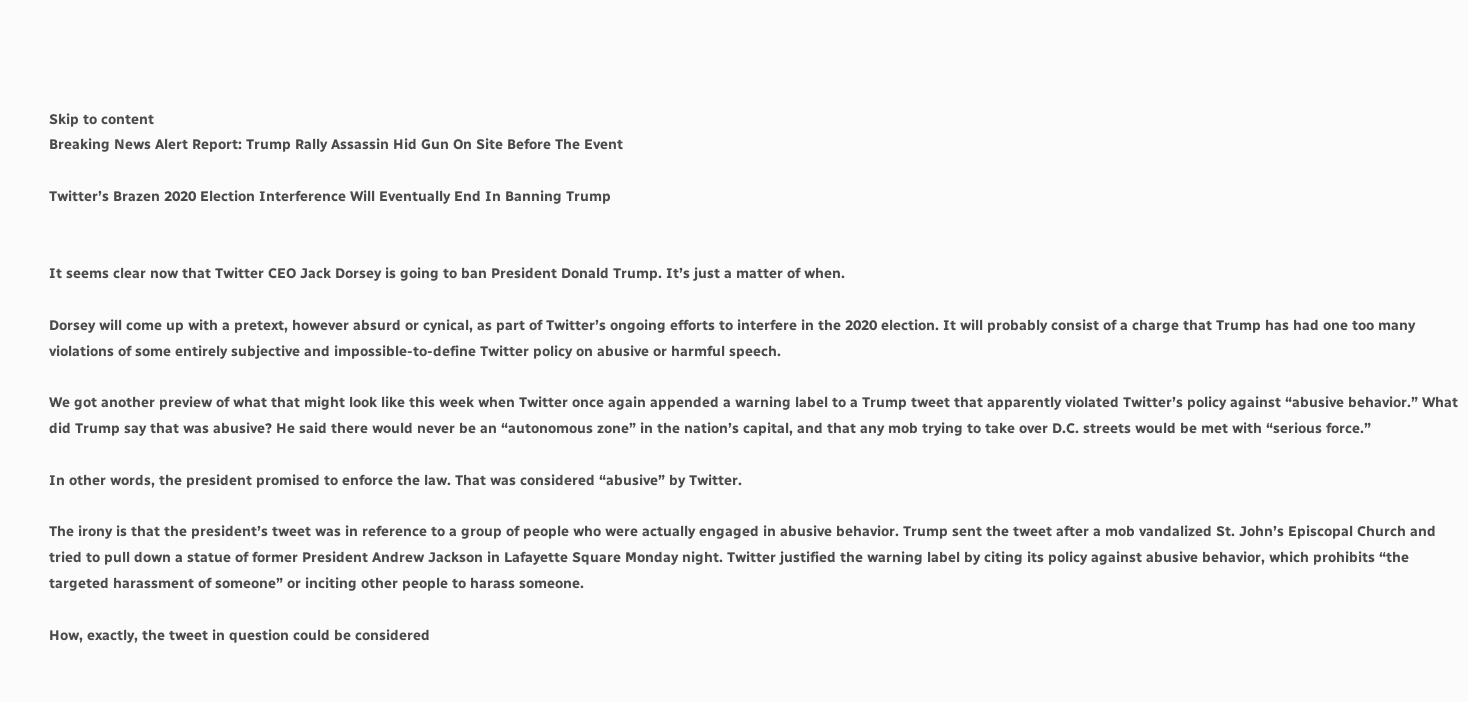Skip to content
Breaking News Alert Report: Trump Rally Assassin Hid Gun On Site Before The Event

Twitter’s Brazen 2020 Election Interference Will Eventually End In Banning Trump


It seems clear now that Twitter CEO Jack Dorsey is going to ban President Donald Trump. It’s just a matter of when.

Dorsey will come up with a pretext, however absurd or cynical, as part of Twitter’s ongoing efforts to interfere in the 2020 election. It will probably consist of a charge that Trump has had one too many violations of some entirely subjective and impossible-to-define Twitter policy on abusive or harmful speech.

We got another preview of what that might look like this week when Twitter once again appended a warning label to a Trump tweet that apparently violated Twitter’s policy against “abusive behavior.” What did Trump say that was abusive? He said there would never be an “autonomous zone” in the nation’s capital, and that any mob trying to take over D.C. streets would be met with “serious force.”

In other words, the president promised to enforce the law. That was considered “abusive” by Twitter.

The irony is that the president’s tweet was in reference to a group of people who were actually engaged in abusive behavior. Trump sent the tweet after a mob vandalized St. John’s Episcopal Church and tried to pull down a statue of former President Andrew Jackson in Lafayette Square Monday night. Twitter justified the warning label by citing its policy against abusive behavior, which prohibits “the targeted harassment of someone” or inciting other people to harass someone.

How, exactly, the tweet in question could be considered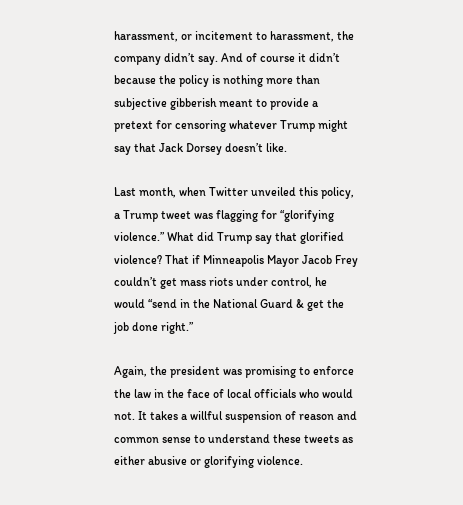harassment, or incitement to harassment, the company didn’t say. And of course it didn’t because the policy is nothing more than subjective gibberish meant to provide a pretext for censoring whatever Trump might say that Jack Dorsey doesn’t like.

Last month, when Twitter unveiled this policy, a Trump tweet was flagging for “glorifying violence.” What did Trump say that glorified violence? That if Minneapolis Mayor Jacob Frey couldn’t get mass riots under control, he would “send in the National Guard & get the job done right.”

Again, the president was promising to enforce the law in the face of local officials who would not. It takes a willful suspension of reason and common sense to understand these tweets as either abusive or glorifying violence.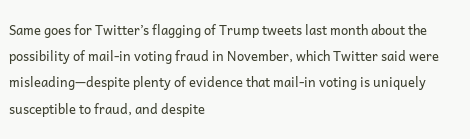Same goes for Twitter’s flagging of Trump tweets last month about the possibility of mail-in voting fraud in November, which Twitter said were misleading—despite plenty of evidence that mail-in voting is uniquely susceptible to fraud, and despite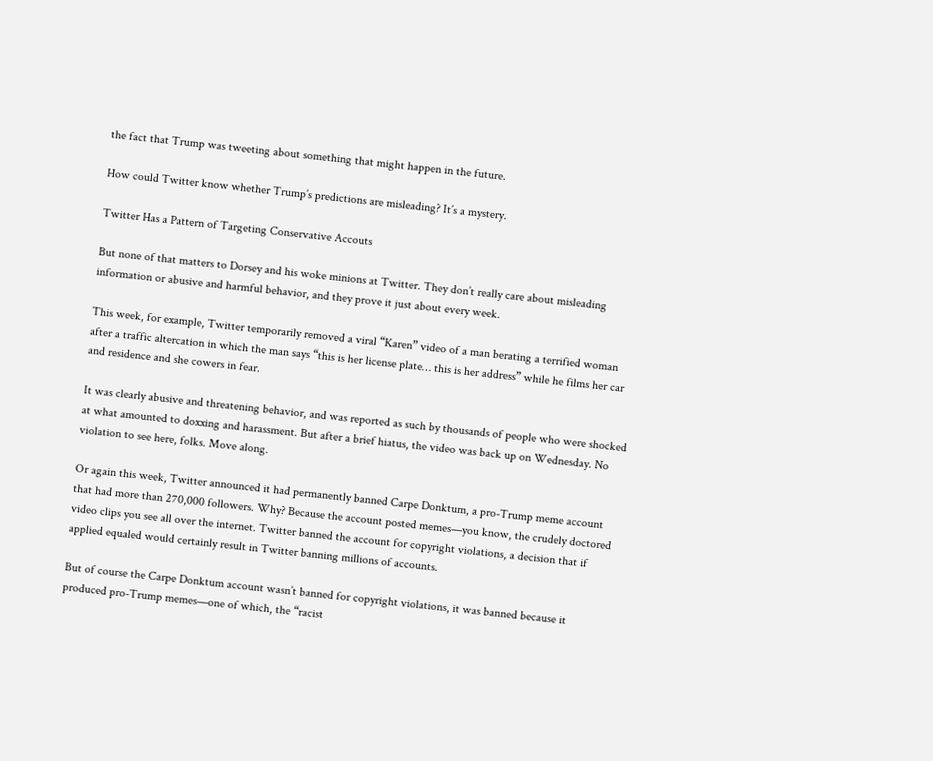the fact that Trump was tweeting about something that might happen in the future.

How could Twitter know whether Trump’s predictions are misleading? It’s a mystery.

Twitter Has a Pattern of Targeting Conservative Accouts

But none of that matters to Dorsey and his woke minions at Twitter. They don’t really care about misleading information or abusive and harmful behavior, and they prove it just about every week.

This week, for example, Twitter temporarily removed a viral “Karen” video of a man berating a terrified woman after a traffic altercation in which the man says “this is her license plate… this is her address” while he films her car and residence and she cowers in fear.

It was clearly abusive and threatening behavior, and was reported as such by thousands of people who were shocked at what amounted to doxxing and harassment. But after a brief hiatus, the video was back up on Wednesday. No violation to see here, folks. Move along.

Or again this week, Twitter announced it had permanently banned Carpe Donktum, a pro-Trump meme account that had more than 270,000 followers. Why? Because the account posted memes—you know, the crudely doctored video clips you see all over the internet. Twitter banned the account for copyright violations, a decision that if applied equaled would certainly result in Twitter banning millions of accounts.

But of course the Carpe Donktum account wasn’t banned for copyright violations, it was banned because it produced pro-Trump memes—one of which, the “racist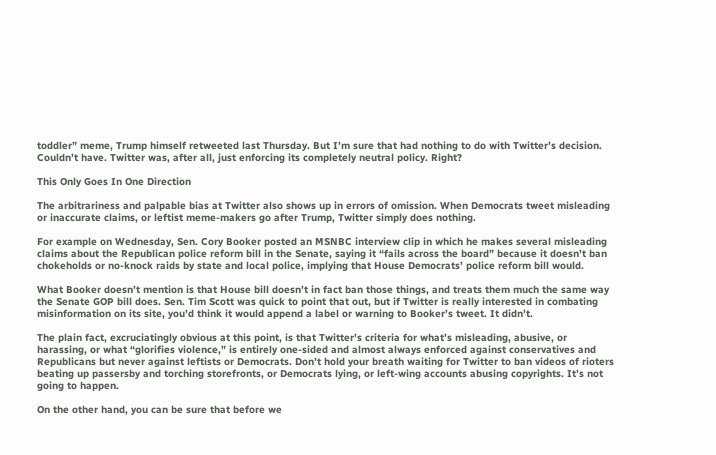toddler” meme, Trump himself retweeted last Thursday. But I’m sure that had nothing to do with Twitter’s decision. Couldn’t have. Twitter was, after all, just enforcing its completely neutral policy. Right?

This Only Goes In One Direction

The arbitrariness and palpable bias at Twitter also shows up in errors of omission. When Democrats tweet misleading or inaccurate claims, or leftist meme-makers go after Trump, Twitter simply does nothing.

For example on Wednesday, Sen. Cory Booker posted an MSNBC interview clip in which he makes several misleading claims about the Republican police reform bill in the Senate, saying it “fails across the board” because it doesn’t ban chokeholds or no-knock raids by state and local police, implying that House Democrats’ police reform bill would.

What Booker doesn’t mention is that House bill doesn’t in fact ban those things, and treats them much the same way the Senate GOP bill does. Sen. Tim Scott was quick to point that out, but if Twitter is really interested in combating misinformation on its site, you’d think it would append a label or warning to Booker’s tweet. It didn’t.

The plain fact, excruciatingly obvious at this point, is that Twitter’s criteria for what’s misleading, abusive, or harassing, or what “glorifies violence,” is entirely one-sided and almost always enforced against conservatives and Republicans but never against leftists or Democrats. Don’t hold your breath waiting for Twitter to ban videos of rioters beating up passersby and torching storefronts, or Democrats lying, or left-wing accounts abusing copyrights. It’s not going to happen.

On the other hand, you can be sure that before we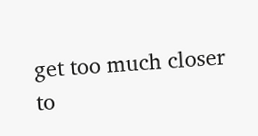get too much closer to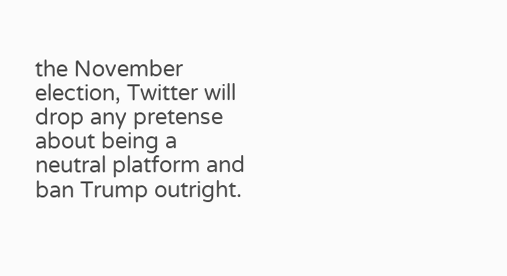the November election, Twitter will drop any pretense about being a neutral platform and ban Trump outright.